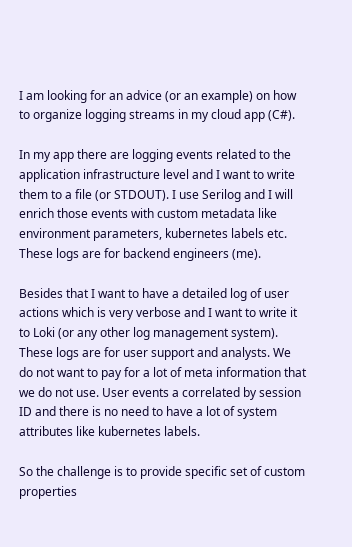I am looking for an advice (or an example) on how to organize logging streams in my cloud app (C#).

In my app there are logging events related to the application infrastructure level and I want to write them to a file (or STDOUT). I use Serilog and I will enrich those events with custom metadata like environment parameters, kubernetes labels etc. These logs are for backend engineers (me).

Besides that I want to have a detailed log of user actions which is very verbose and I want to write it to Loki (or any other log management system). These logs are for user support and analysts. We do not want to pay for a lot of meta information that we do not use. User events a correlated by session ID and there is no need to have a lot of system attributes like kubernetes labels.

So the challenge is to provide specific set of custom properties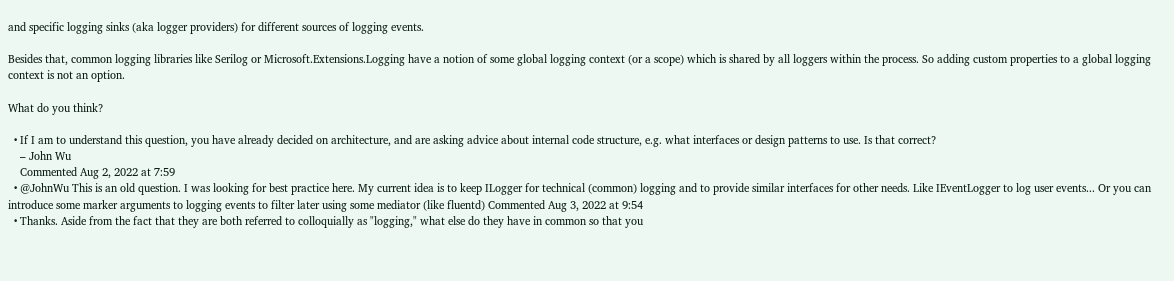and specific logging sinks (aka logger providers) for different sources of logging events.

Besides that, common logging libraries like Serilog or Microsoft.Extensions.Logging have a notion of some global logging context (or a scope) which is shared by all loggers within the process. So adding custom properties to a global logging context is not an option.

What do you think?

  • If I am to understand this question, you have already decided on architecture, and are asking advice about internal code structure, e.g. what interfaces or design patterns to use. Is that correct?
    – John Wu
    Commented Aug 2, 2022 at 7:59
  • @JohnWu This is an old question. I was looking for best practice here. My current idea is to keep ILogger for technical (common) logging and to provide similar interfaces for other needs. Like IEventLogger to log user events... Or you can introduce some marker arguments to logging events to filter later using some mediator (like fluentd) Commented Aug 3, 2022 at 9:54
  • Thanks. Aside from the fact that they are both referred to colloquially as "logging," what else do they have in common so that you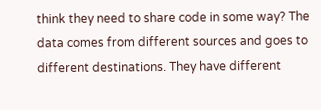think they need to share code in some way? The data comes from different sources and goes to different destinations. They have different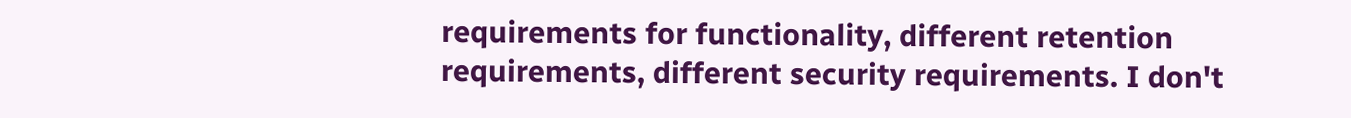requirements for functionality, different retention requirements, different security requirements. I don't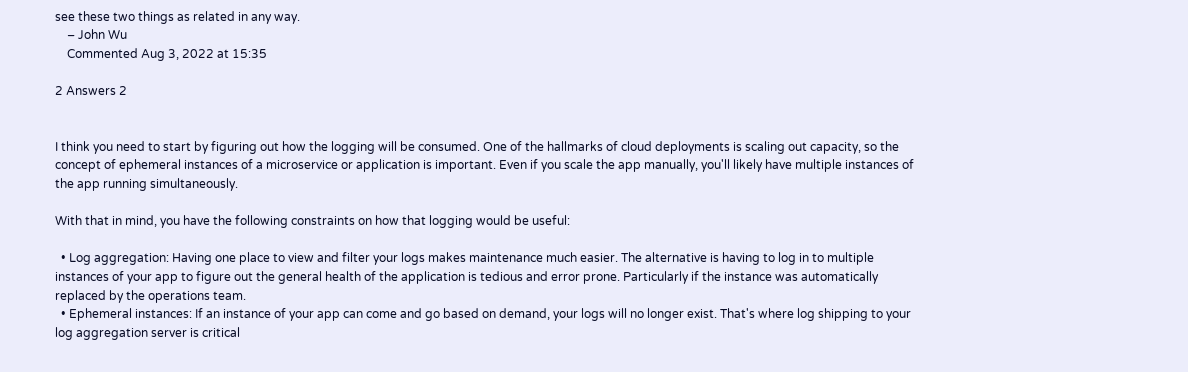see these two things as related in any way.
    – John Wu
    Commented Aug 3, 2022 at 15:35

2 Answers 2


I think you need to start by figuring out how the logging will be consumed. One of the hallmarks of cloud deployments is scaling out capacity, so the concept of ephemeral instances of a microservice or application is important. Even if you scale the app manually, you'll likely have multiple instances of the app running simultaneously.

With that in mind, you have the following constraints on how that logging would be useful:

  • Log aggregation: Having one place to view and filter your logs makes maintenance much easier. The alternative is having to log in to multiple instances of your app to figure out the general health of the application is tedious and error prone. Particularly if the instance was automatically replaced by the operations team.
  • Ephemeral instances: If an instance of your app can come and go based on demand, your logs will no longer exist. That's where log shipping to your log aggregation server is critical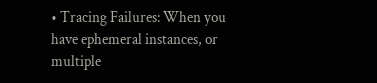• Tracing Failures: When you have ephemeral instances, or multiple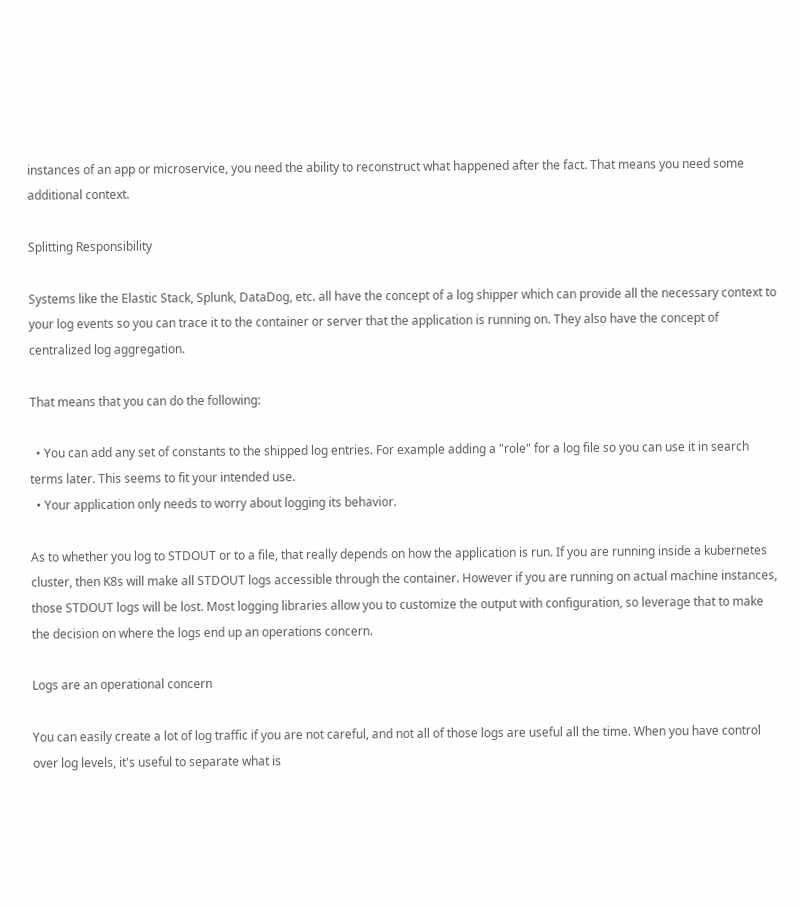instances of an app or microservice, you need the ability to reconstruct what happened after the fact. That means you need some additional context.

Splitting Responsibility

Systems like the Elastic Stack, Splunk, DataDog, etc. all have the concept of a log shipper which can provide all the necessary context to your log events so you can trace it to the container or server that the application is running on. They also have the concept of centralized log aggregation.

That means that you can do the following:

  • You can add any set of constants to the shipped log entries. For example adding a "role" for a log file so you can use it in search terms later. This seems to fit your intended use.
  • Your application only needs to worry about logging its behavior.

As to whether you log to STDOUT or to a file, that really depends on how the application is run. If you are running inside a kubernetes cluster, then K8s will make all STDOUT logs accessible through the container. However if you are running on actual machine instances, those STDOUT logs will be lost. Most logging libraries allow you to customize the output with configuration, so leverage that to make the decision on where the logs end up an operations concern.

Logs are an operational concern

You can easily create a lot of log traffic if you are not careful, and not all of those logs are useful all the time. When you have control over log levels, it's useful to separate what is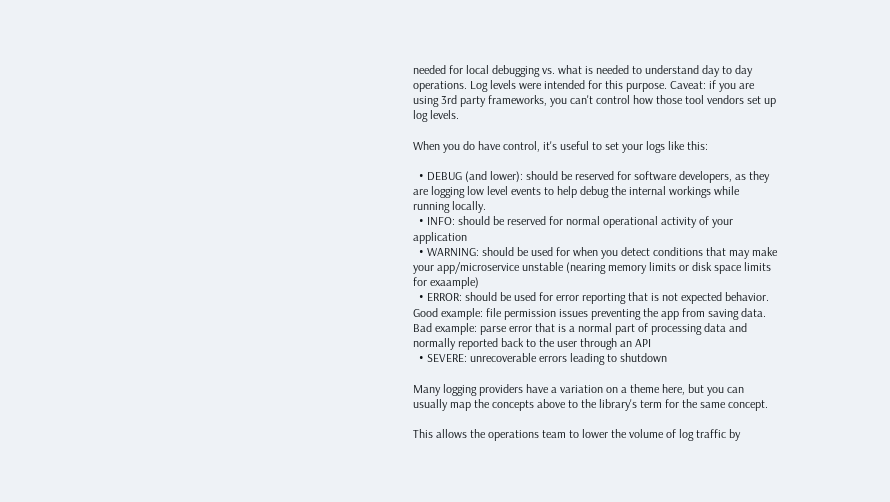needed for local debugging vs. what is needed to understand day to day operations. Log levels were intended for this purpose. Caveat: if you are using 3rd party frameworks, you can't control how those tool vendors set up log levels.

When you do have control, it's useful to set your logs like this:

  • DEBUG (and lower): should be reserved for software developers, as they are logging low level events to help debug the internal workings while running locally.
  • INFO: should be reserved for normal operational activity of your application
  • WARNING: should be used for when you detect conditions that may make your app/microservice unstable (nearing memory limits or disk space limits for exaample)
  • ERROR: should be used for error reporting that is not expected behavior. Good example: file permission issues preventing the app from saving data. Bad example: parse error that is a normal part of processing data and normally reported back to the user through an API
  • SEVERE: unrecoverable errors leading to shutdown

Many logging providers have a variation on a theme here, but you can usually map the concepts above to the library's term for the same concept.

This allows the operations team to lower the volume of log traffic by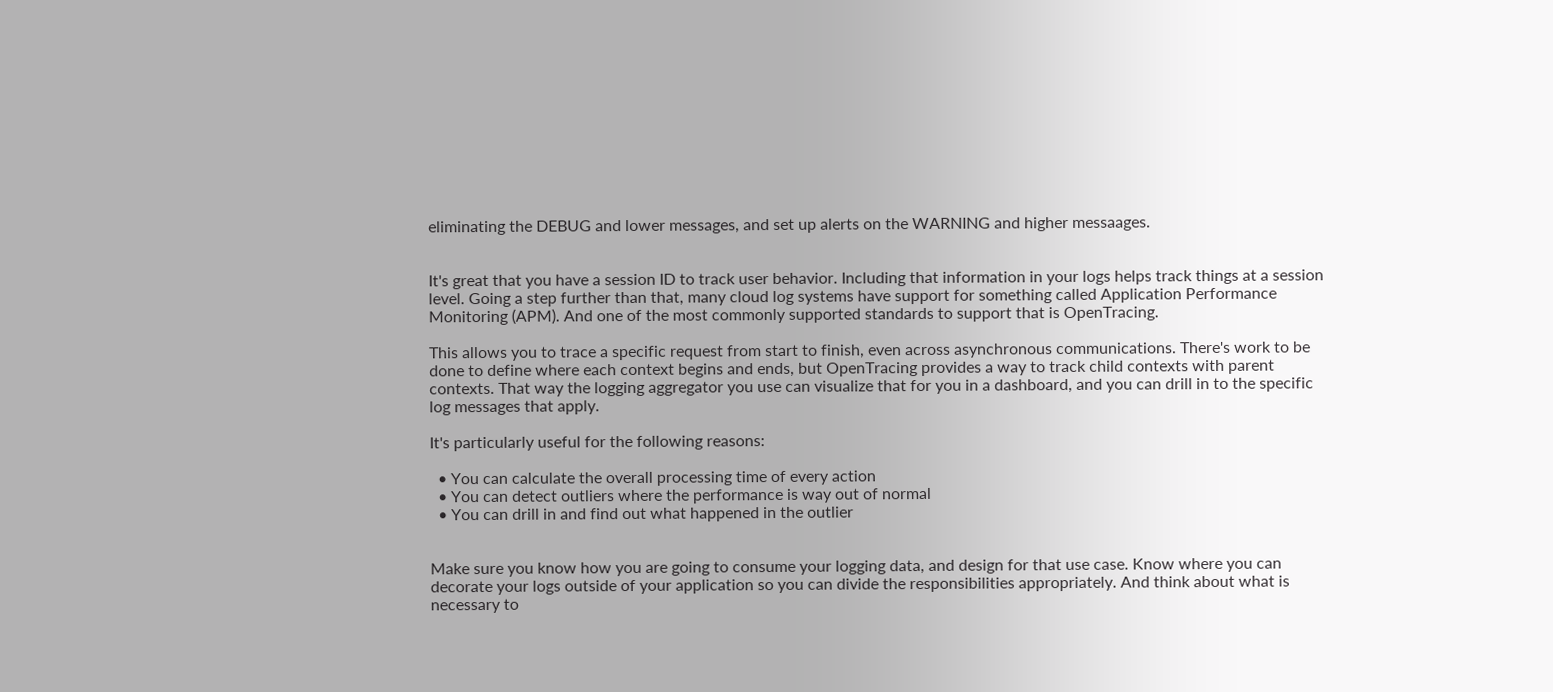eliminating the DEBUG and lower messages, and set up alerts on the WARNING and higher messaages.


It's great that you have a session ID to track user behavior. Including that information in your logs helps track things at a session level. Going a step further than that, many cloud log systems have support for something called Application Performance Monitoring (APM). And one of the most commonly supported standards to support that is OpenTracing.

This allows you to trace a specific request from start to finish, even across asynchronous communications. There's work to be done to define where each context begins and ends, but OpenTracing provides a way to track child contexts with parent contexts. That way the logging aggregator you use can visualize that for you in a dashboard, and you can drill in to the specific log messages that apply.

It's particularly useful for the following reasons:

  • You can calculate the overall processing time of every action
  • You can detect outliers where the performance is way out of normal
  • You can drill in and find out what happened in the outlier


Make sure you know how you are going to consume your logging data, and design for that use case. Know where you can decorate your logs outside of your application so you can divide the responsibilities appropriately. And think about what is necessary to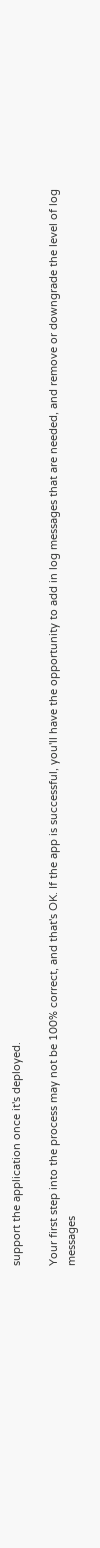support the application once it's deployed.

Your first step into the process may not be 100% correct, and that's OK. If the app is successful, you'll have the opportunity to add in log messages that are needed, and remove or downgrade the level of log messages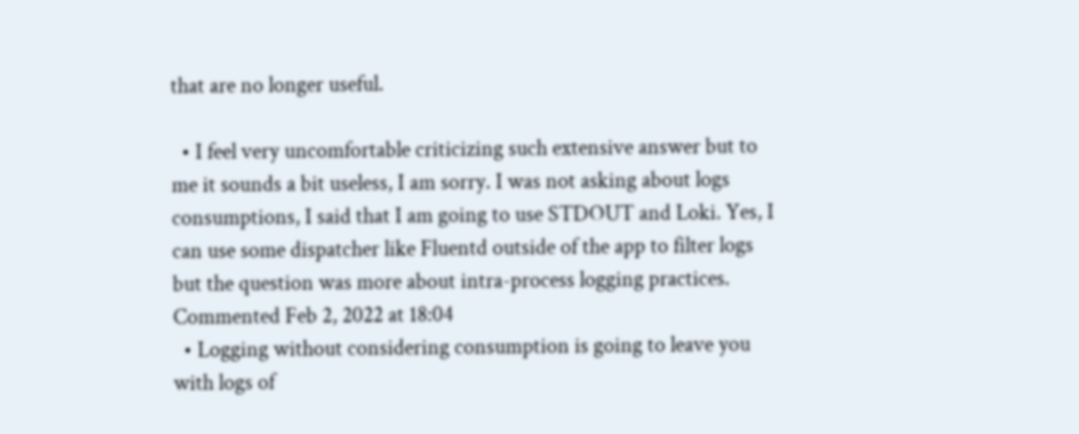that are no longer useful.

  • I feel very uncomfortable criticizing such extensive answer but to me it sounds a bit useless, I am sorry. I was not asking about logs consumptions, I said that I am going to use STDOUT and Loki. Yes, I can use some dispatcher like Fluentd outside of the app to filter logs but the question was more about intra-process logging practices. Commented Feb 2, 2022 at 18:04
  • Logging without considering consumption is going to leave you with logs of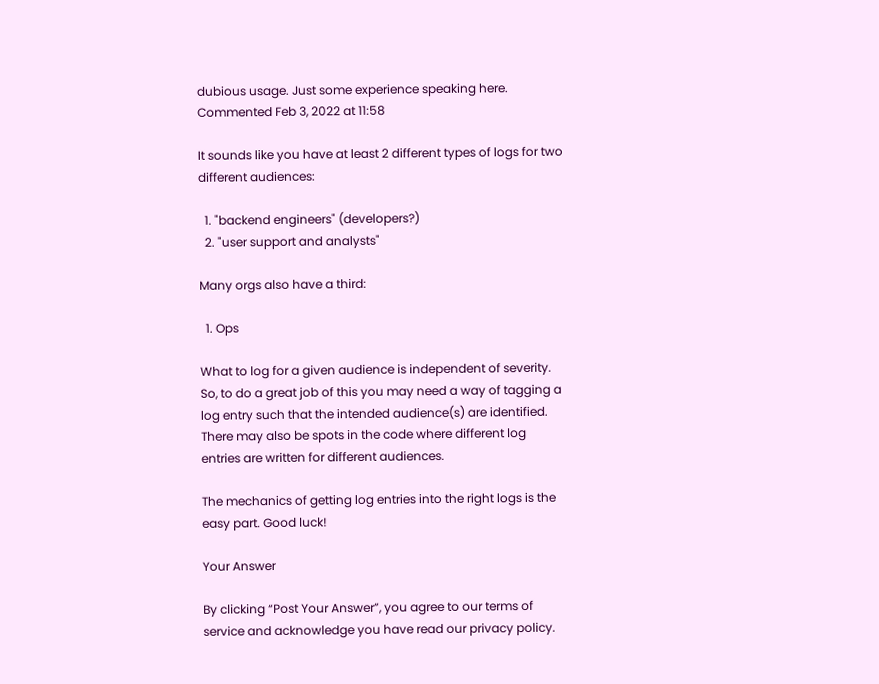dubious usage. Just some experience speaking here. Commented Feb 3, 2022 at 11:58

It sounds like you have at least 2 different types of logs for two different audiences:

  1. "backend engineers" (developers?)
  2. "user support and analysts"

Many orgs also have a third:

  1. Ops

What to log for a given audience is independent of severity. So, to do a great job of this you may need a way of tagging a log entry such that the intended audience(s) are identified. There may also be spots in the code where different log entries are written for different audiences.

The mechanics of getting log entries into the right logs is the easy part. Good luck!

Your Answer

By clicking “Post Your Answer”, you agree to our terms of service and acknowledge you have read our privacy policy.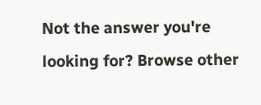Not the answer you're looking for? Browse other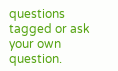questions tagged or ask your own question.